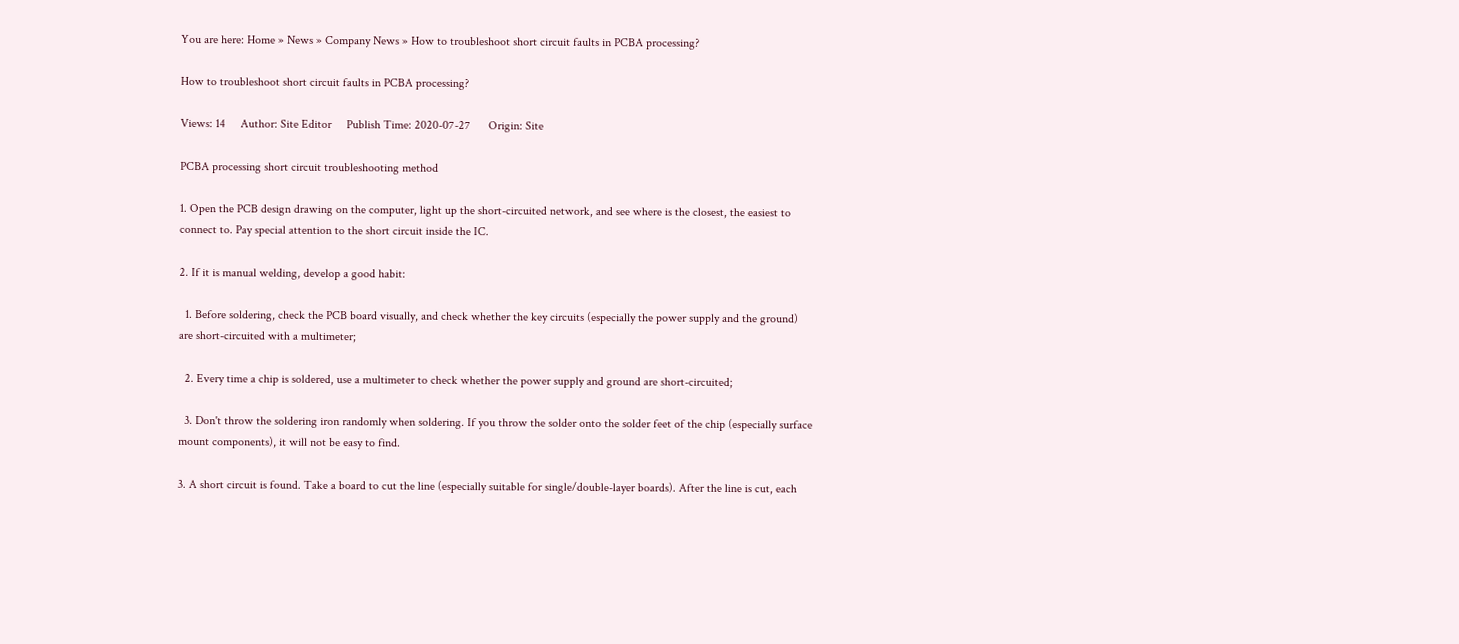You are here: Home » News » Company News » How to troubleshoot short circuit faults in PCBA processing?

How to troubleshoot short circuit faults in PCBA processing?

Views: 14     Author: Site Editor     Publish Time: 2020-07-27      Origin: Site

PCBA processing short circuit troubleshooting method

1. Open the PCB design drawing on the computer, light up the short-circuited network, and see where is the closest, the easiest to connect to. Pay special attention to the short circuit inside the IC.

2. If it is manual welding, develop a good habit:

  1. Before soldering, check the PCB board visually, and check whether the key circuits (especially the power supply and the ground) are short-circuited with a multimeter;

  2. Every time a chip is soldered, use a multimeter to check whether the power supply and ground are short-circuited;

  3. Don't throw the soldering iron randomly when soldering. If you throw the solder onto the solder feet of the chip (especially surface mount components), it will not be easy to find.

3. A short circuit is found. Take a board to cut the line (especially suitable for single/double-layer boards). After the line is cut, each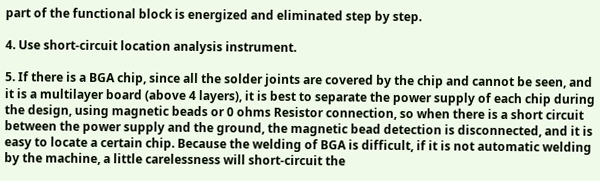part of the functional block is energized and eliminated step by step.

4. Use short-circuit location analysis instrument.

5. If there is a BGA chip, since all the solder joints are covered by the chip and cannot be seen, and it is a multilayer board (above 4 layers), it is best to separate the power supply of each chip during the design, using magnetic beads or 0 ohms Resistor connection, so when there is a short circuit between the power supply and the ground, the magnetic bead detection is disconnected, and it is easy to locate a certain chip. Because the welding of BGA is difficult, if it is not automatic welding by the machine, a little carelessness will short-circuit the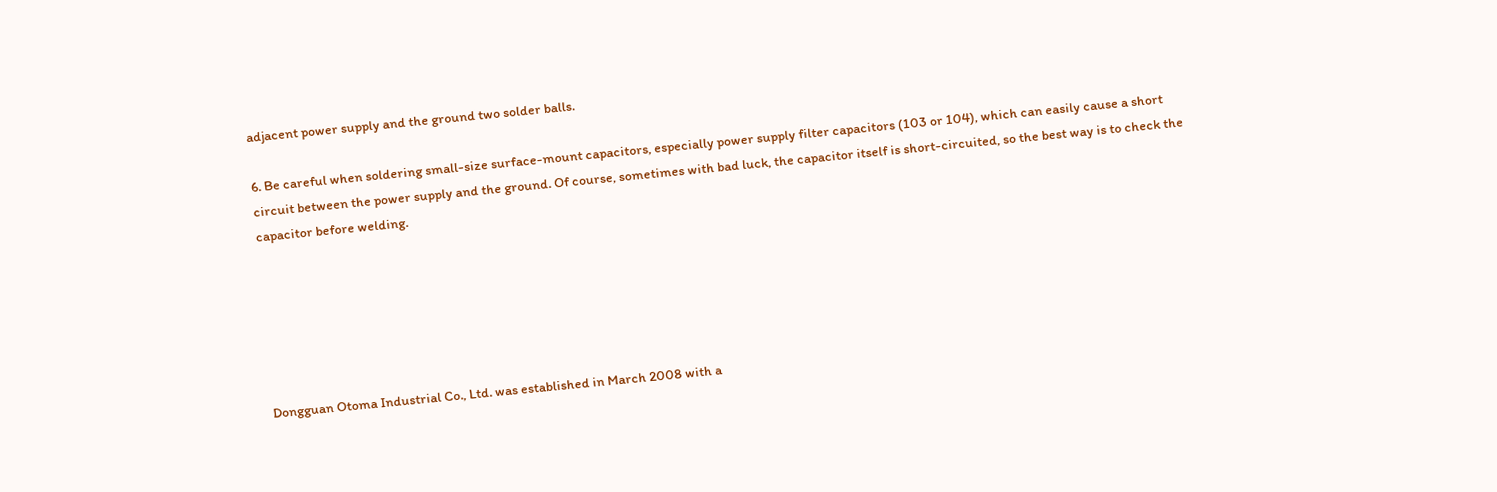adjacent power supply and the ground two solder balls.

6. Be careful when soldering small-size surface-mount capacitors, especially power supply filter capacitors (103 or 104), which can easily cause a short circuit between the power supply and the ground. Of course, sometimes with bad luck, the capacitor itself is short-circuited, so the best way is to check the capacitor before welding.






Dongguan Otoma Industrial Co., Ltd. was established in March 2008 with a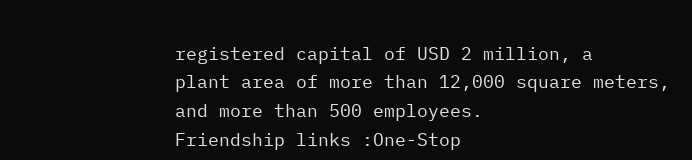registered capital of USD 2 million, a
plant area of more than 12,000 square meters, and more than 500 employees.
Friendship links :One-Stop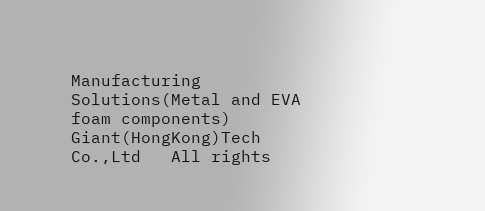Manufacturing Solutions(Metal and EVA foam components)
Giant(HongKong)Tech Co.,Ltd   All rights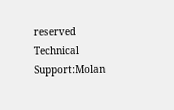reserved     Technical Support:Molan